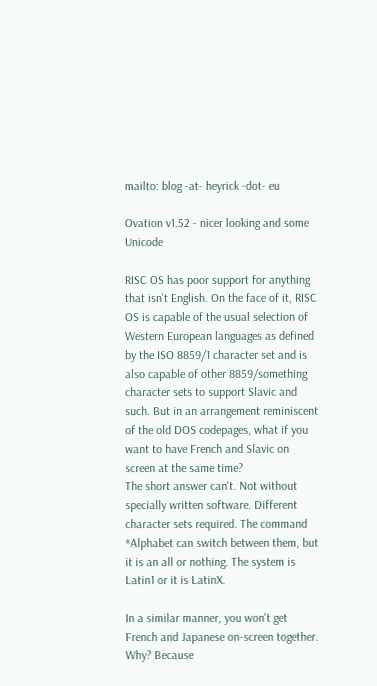mailto: blog -at- heyrick -dot- eu

Ovation v1.52 - nicer looking and some Unicode

RISC OS has poor support for anything that isn't English. On the face of it, RISC OS is capable of the usual selection of Western European languages as defined by the ISO 8859/1 character set and is also capable of other 8859/something character sets to support Slavic and such. But in an arrangement reminiscent of the old DOS codepages, what if you want to have French and Slavic on screen at the same time?
The short answer can't. Not without specially written software. Different character sets required. The command *Alphabet can switch between them, but it is an all or nothing. The system is Latin1 or it is LatinX.

In a similar manner, you won't get French and Japanese on-screen together. Why? Because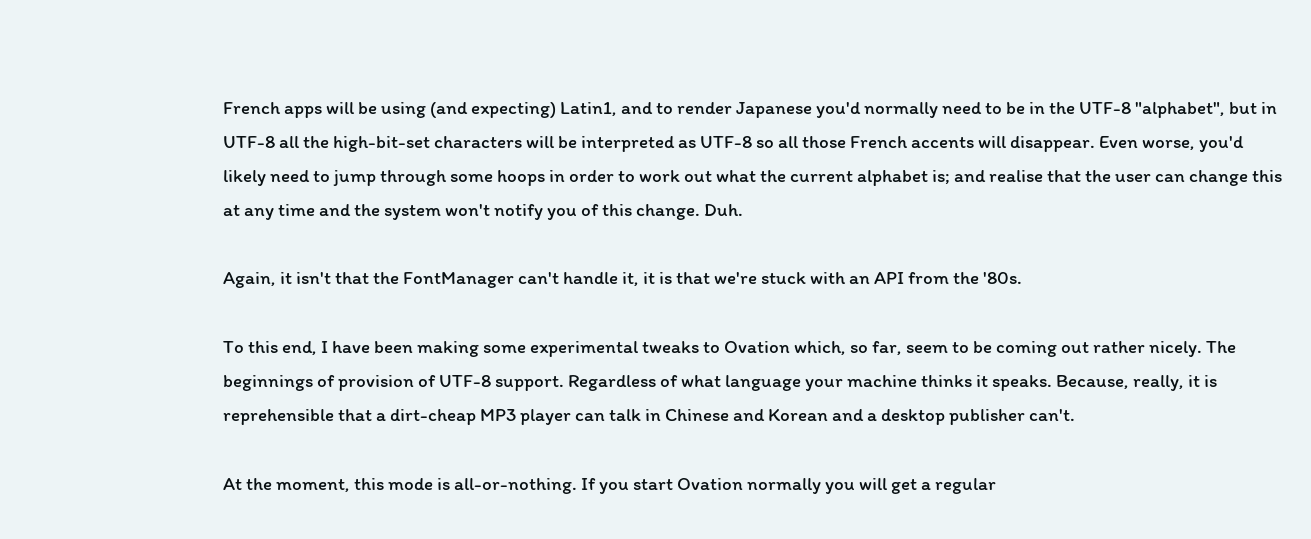French apps will be using (and expecting) Latin1, and to render Japanese you'd normally need to be in the UTF-8 "alphabet", but in UTF-8 all the high-bit-set characters will be interpreted as UTF-8 so all those French accents will disappear. Even worse, you'd likely need to jump through some hoops in order to work out what the current alphabet is; and realise that the user can change this at any time and the system won't notify you of this change. Duh.

Again, it isn't that the FontManager can't handle it, it is that we're stuck with an API from the '80s.

To this end, I have been making some experimental tweaks to Ovation which, so far, seem to be coming out rather nicely. The beginnings of provision of UTF-8 support. Regardless of what language your machine thinks it speaks. Because, really, it is reprehensible that a dirt-cheap MP3 player can talk in Chinese and Korean and a desktop publisher can't.

At the moment, this mode is all-or-nothing. If you start Ovation normally you will get a regular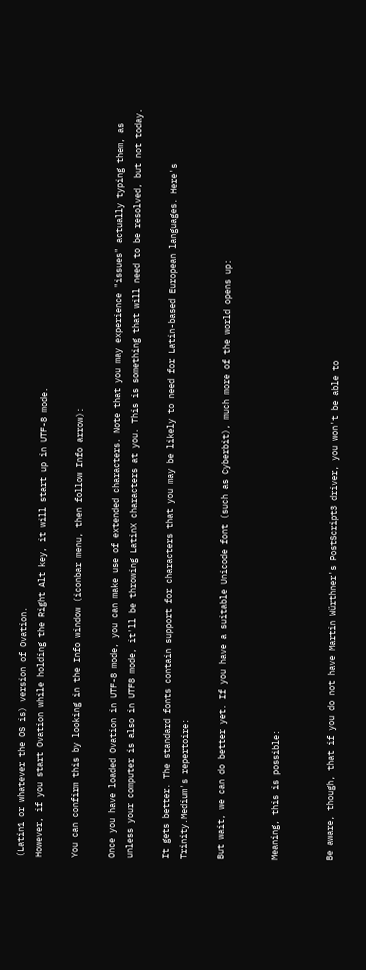(Latin1 or whatever the OS is) version of Ovation.
However, if you start Ovation while holding the Right Alt key, it will start up in UTF-8 mode.

You can confirm this by looking in the Info window (iconbar menu, then follow Info arrow):

Once you have loaded Ovation in UTF-8 mode, you can make use of extended characters. Note that you may experience "issues" actually typing them, as unless your computer is also in UTF8 mode, it'll be throwing LatinX characters at you. This is something that will need to be resolved, but not today.

It gets better. The standard fonts contain support for characters that you may be likely to need for Latin-based European languages. Here's Trinity.Medium's repertoire:

But wait, we can do better yet. If you have a suitable Unicode font (such as Cyberbit), much more of the world opens up:


Meaning, this is possible:


Be aware, though, that if you do not have Martin Würthner's PostScript3 driver, you won't be able to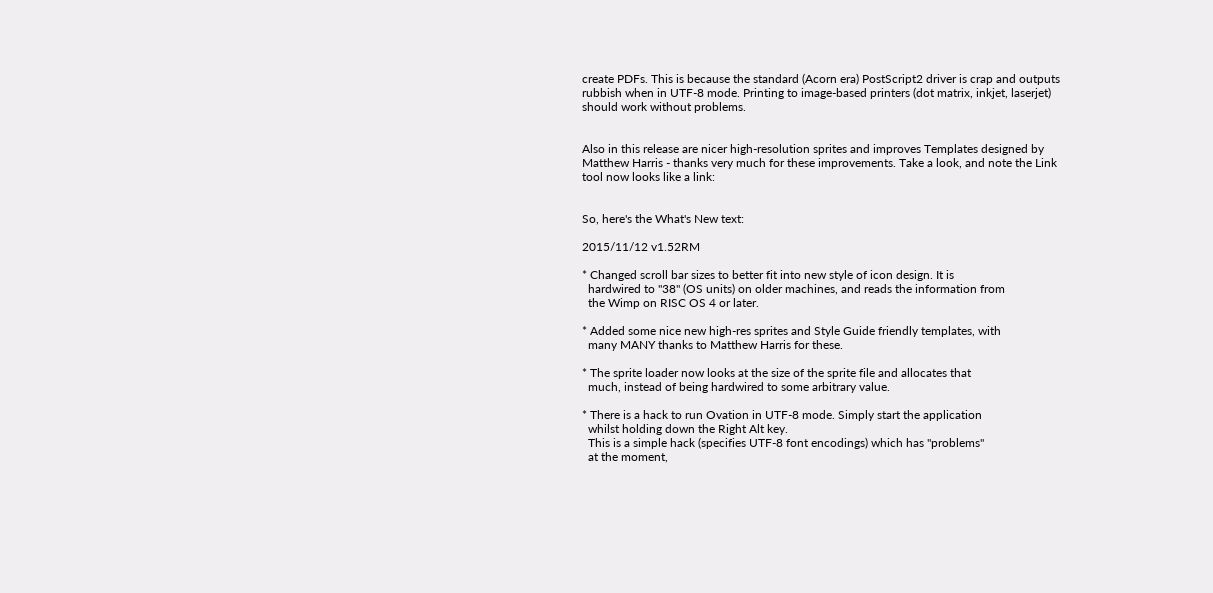create PDFs. This is because the standard (Acorn era) PostScript2 driver is crap and outputs rubbish when in UTF-8 mode. Printing to image-based printers (dot matrix, inkjet, laserjet) should work without problems.


Also in this release are nicer high-resolution sprites and improves Templates designed by Matthew Harris - thanks very much for these improvements. Take a look, and note the Link tool now looks like a link:


So, here's the What's New text:

2015/11/12 v1.52RM

* Changed scroll bar sizes to better fit into new style of icon design. It is
  hardwired to "38" (OS units) on older machines, and reads the information from
  the Wimp on RISC OS 4 or later.

* Added some nice new high-res sprites and Style Guide friendly templates, with
  many MANY thanks to Matthew Harris for these.

* The sprite loader now looks at the size of the sprite file and allocates that
  much, instead of being hardwired to some arbitrary value.

* There is a hack to run Ovation in UTF-8 mode. Simply start the application
  whilst holding down the Right Alt key.
  This is a simple hack (specifies UTF-8 font encodings) which has "problems"
  at the moment,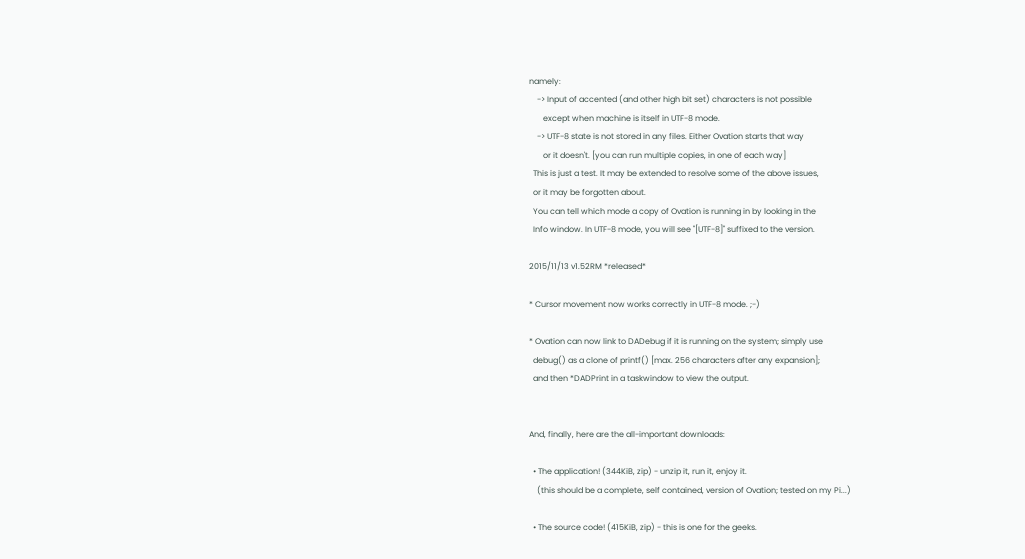namely:
    -> Input of accented (and other high bit set) characters is not possible
       except when machine is itself in UTF-8 mode.
    -> UTF-8 state is not stored in any files. Either Ovation starts that way
       or it doesn't. [you can run multiple copies, in one of each way]
  This is just a test. It may be extended to resolve some of the above issues,
  or it may be forgotten about.
  You can tell which mode a copy of Ovation is running in by looking in the
  Info window. In UTF-8 mode, you will see "[UTF-8]" suffixed to the version.

2015/11/13 v1.52RM *released*

* Cursor movement now works correctly in UTF-8 mode. ;-)

* Ovation can now link to DADebug if it is running on the system; simply use
  debug() as a clone of printf() [max. 256 characters after any expansion];
  and then *DADPrint in a taskwindow to view the output.


And, finally, here are the all-important downloads:

  • The application! (344KiB, zip) - unzip it, run it, enjoy it.
    (this should be a complete, self contained, version of Ovation; tested on my Pi...)

  • The source code! (415KiB, zip) - this is one for the geeks.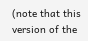(note that this version of the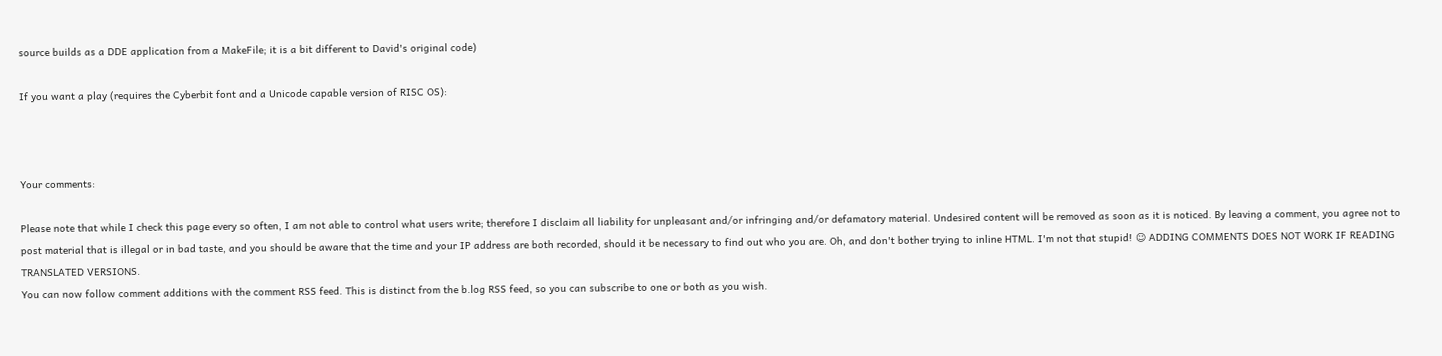source builds as a DDE application from a MakeFile; it is a bit different to David's original code)

If you want a play (requires the Cyberbit font and a Unicode capable version of RISC OS):



Your comments:

Please note that while I check this page every so often, I am not able to control what users write; therefore I disclaim all liability for unpleasant and/or infringing and/or defamatory material. Undesired content will be removed as soon as it is noticed. By leaving a comment, you agree not to post material that is illegal or in bad taste, and you should be aware that the time and your IP address are both recorded, should it be necessary to find out who you are. Oh, and don't bother trying to inline HTML. I'm not that stupid! ☺ ADDING COMMENTS DOES NOT WORK IF READING TRANSLATED VERSIONS.
You can now follow comment additions with the comment RSS feed. This is distinct from the b.log RSS feed, so you can subscribe to one or both as you wish.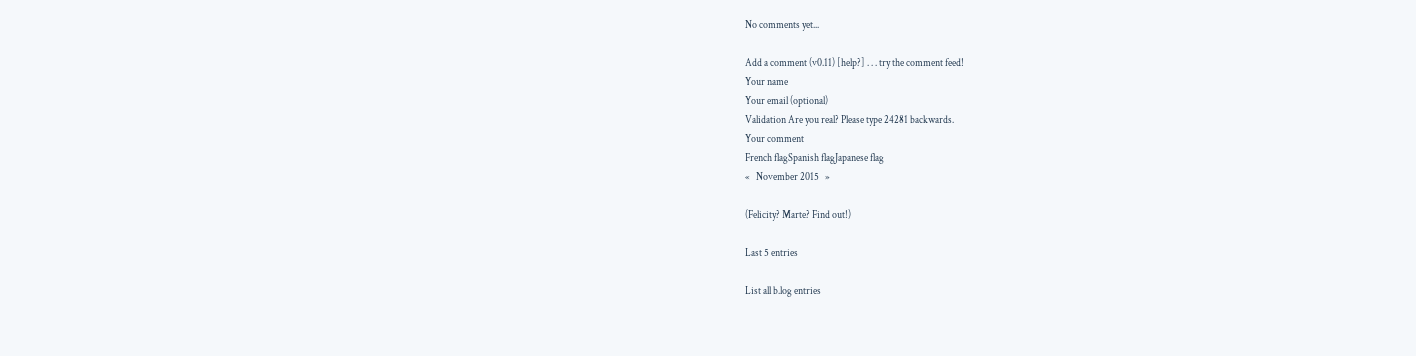No comments yet...

Add a comment (v0.11) [help?] . . . try the comment feed!
Your name
Your email (optional)
Validation Are you real? Please type 24281 backwards.
Your comment
French flagSpanish flagJapanese flag
«   November 2015   »

(Felicity? Marte? Find out!)

Last 5 entries

List all b.log entries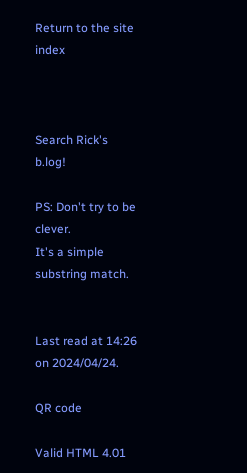Return to the site index



Search Rick's b.log!

PS: Don't try to be clever.
It's a simple substring match.


Last read at 14:26 on 2024/04/24.

QR code

Valid HTML 4.01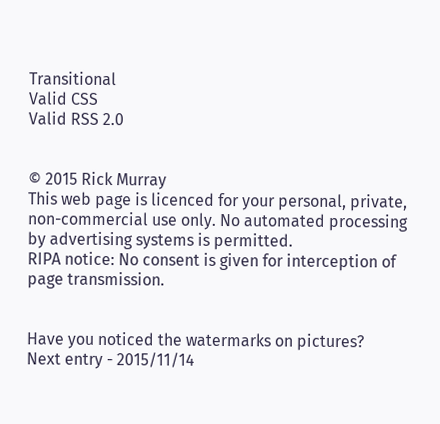Transitional
Valid CSS
Valid RSS 2.0


© 2015 Rick Murray
This web page is licenced for your personal, private, non-commercial use only. No automated processing by advertising systems is permitted.
RIPA notice: No consent is given for interception of page transmission.


Have you noticed the watermarks on pictures?
Next entry - 2015/11/14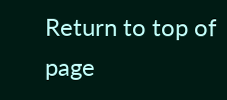Return to top of page